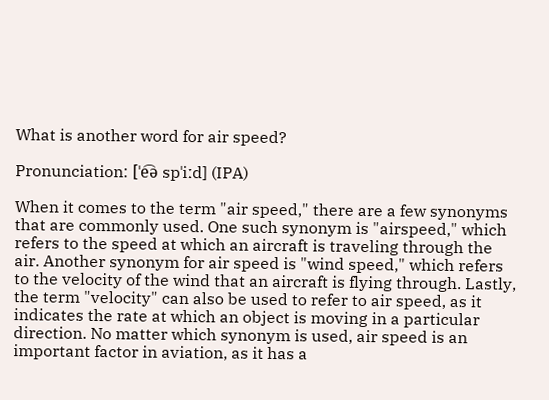What is another word for air speed?

Pronunciation: [ˈe͡ə spˈiːd] (IPA)

When it comes to the term "air speed," there are a few synonyms that are commonly used. One such synonym is "airspeed," which refers to the speed at which an aircraft is traveling through the air. Another synonym for air speed is "wind speed," which refers to the velocity of the wind that an aircraft is flying through. Lastly, the term "velocity" can also be used to refer to air speed, as it indicates the rate at which an object is moving in a particular direction. No matter which synonym is used, air speed is an important factor in aviation, as it has a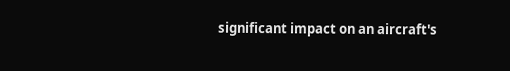significant impact on an aircraft's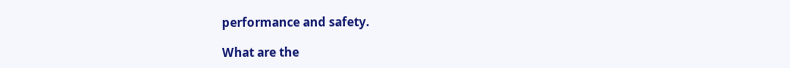performance and safety.

What are the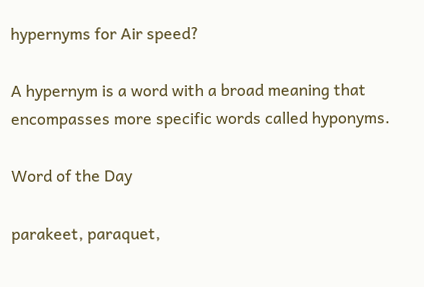hypernyms for Air speed?

A hypernym is a word with a broad meaning that encompasses more specific words called hyponyms.

Word of the Day

parakeet, paraquet,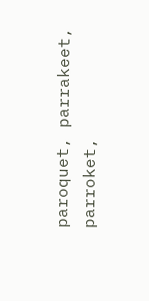paroquet, parrakeet, parroket,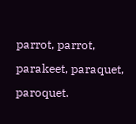parrot, parrot, parakeet, paraquet, paroquet.